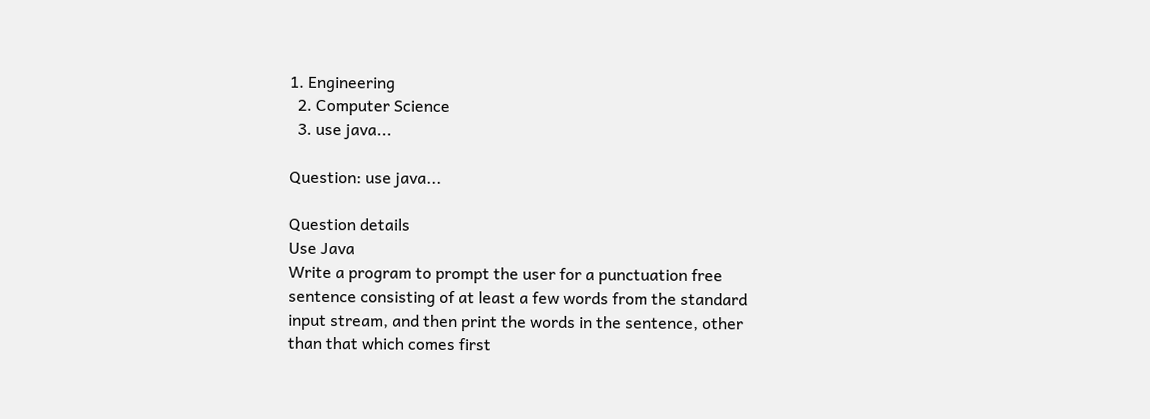1. Engineering
  2. Computer Science
  3. use java...

Question: use java...

Question details
Use Java
Write a program to prompt the user for a punctuation free sentence consisting of at least a few words from the standard input stream, and then print the words in the sentence, other than that which comes first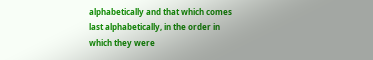alphabetically and that which comes last alphabetically, in the order in which they were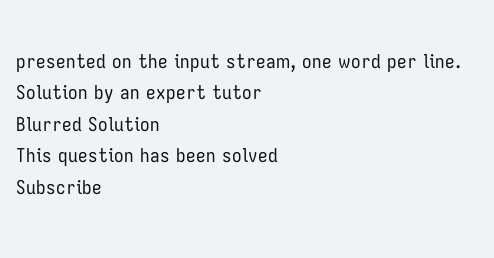presented on the input stream, one word per line.
Solution by an expert tutor
Blurred Solution
This question has been solved
Subscribe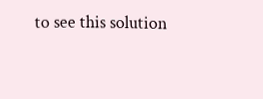to see this solution